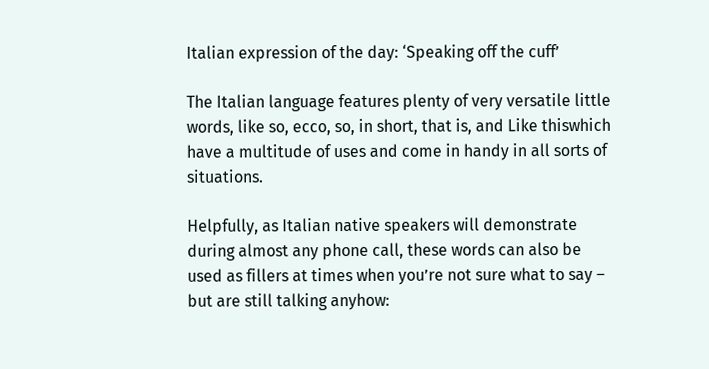Italian expression of the day: ‘Speaking off the cuff’

The Italian language features plenty of very versatile little words, like so, ecco, so, in short, that is, and Like thiswhich have a multitude of uses and come in handy in all sorts of situations.

Helpfully, as Italian native speakers will demonstrate during almost any phone call, these words can also be used as fillers at times when you’re not sure what to say – but are still talking anyhow: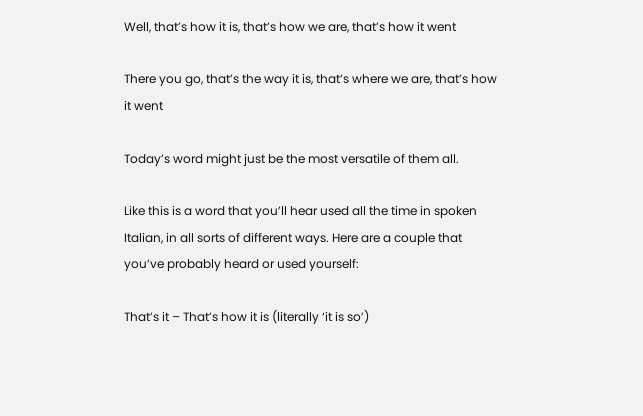Well, that’s how it is, that’s how we are, that’s how it went

There you go, that’s the way it is, that’s where we are, that’s how it went

Today’s word might just be the most versatile of them all.

Like this is a word that you’ll hear used all the time in spoken Italian, in all sorts of different ways. Here are a couple that you’ve probably heard or used yourself:

That’s it – That’s how it is (literally ‘it is so’)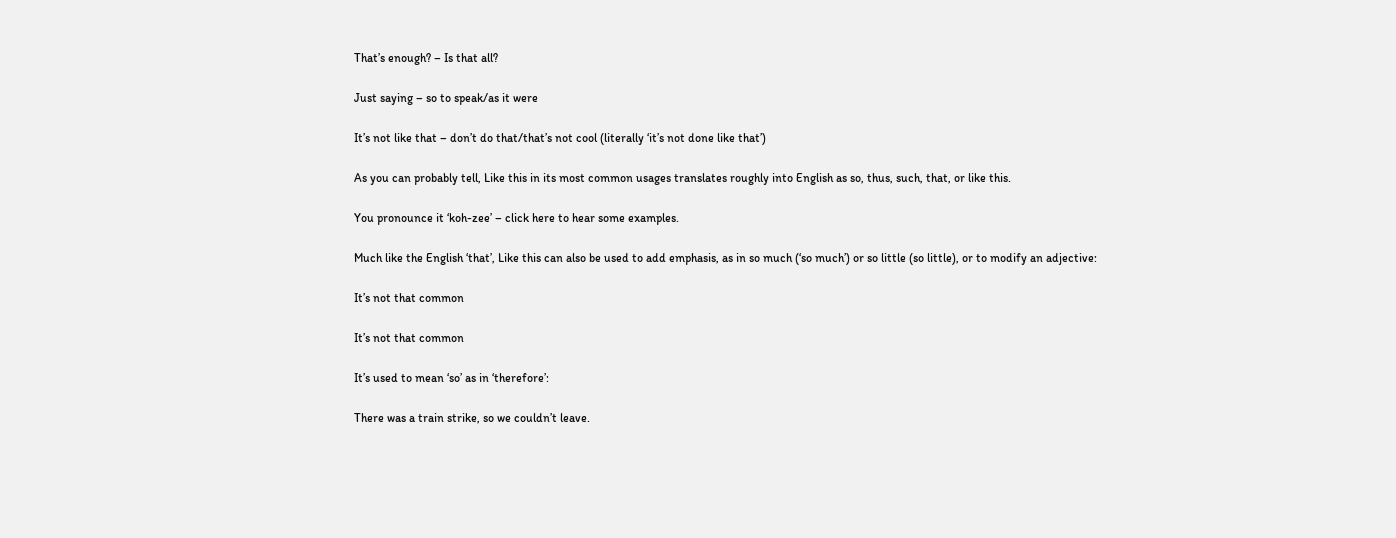That’s enough? – Is that all?

Just saying – so to speak/as it were

It’s not like that – don’t do that/that’s not cool (literally ‘it’s not done like that’)

As you can probably tell, Like this in its most common usages translates roughly into English as so, thus, such, that, or like this.

You pronounce it ‘koh-zee’ – click here to hear some examples.

Much like the English ‘that’, Like this can also be used to add emphasis, as in so much (‘so much’) or so little (so little), or to modify an adjective:

It’s not that common

It’s not that common

It’s used to mean ‘so’ as in ‘therefore’:

There was a train strike, so we couldn’t leave.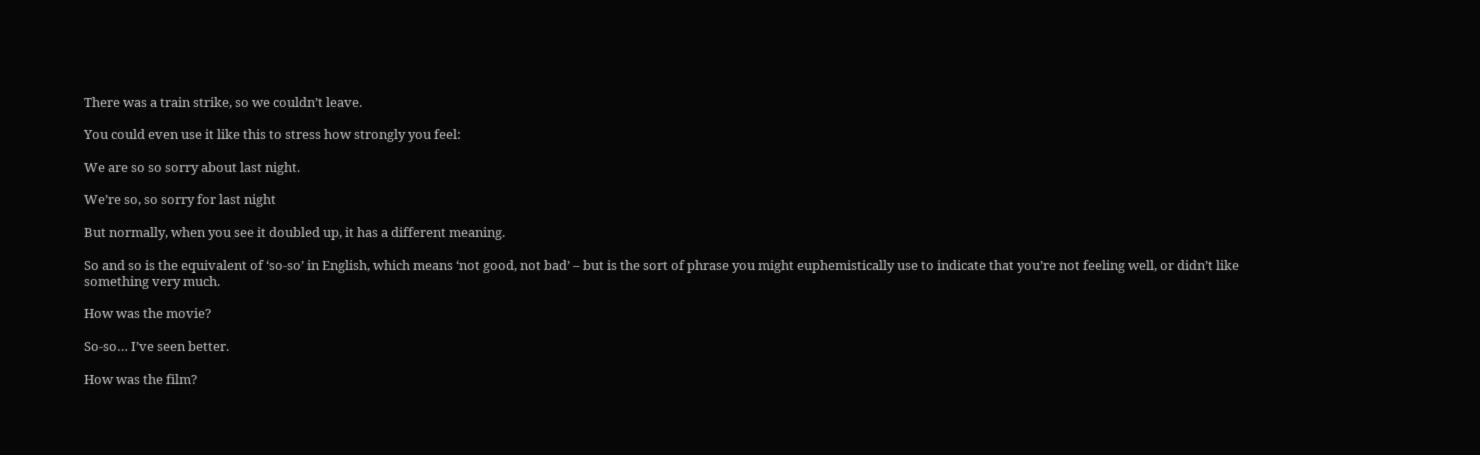There was a train strike, so we couldn’t leave.

You could even use it like this to stress how strongly you feel:

We are so so sorry about last night.

We’re so, so sorry for last night

But normally, when you see it doubled up, it has a different meaning.

So and so is the equivalent of ‘so-so’ in English, which means ‘not good, not bad’ – but is the sort of phrase you might euphemistically use to indicate that you’re not feeling well, or didn’t like something very much.

How was the movie?

So-so… I’ve seen better.

How was the film?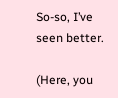So-so, I’ve seen better.

(Here, you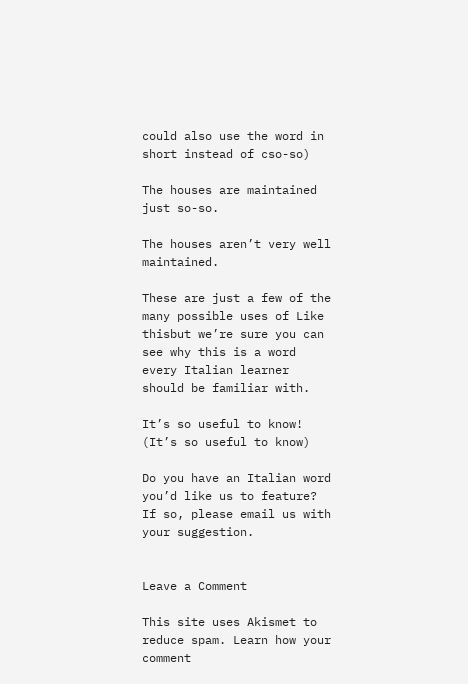could also use the word in short instead of cso-so)

The houses are maintained just so-so.

The houses aren’t very well maintained.

These are just a few of the many possible uses of Like thisbut we’re sure you can see why this is a word every Italian learner should be familiar with.

It’s so useful to know! (It’s so useful to know)

Do you have an Italian word you’d like us to feature? If so, please email us with your suggestion.


Leave a Comment

This site uses Akismet to reduce spam. Learn how your comment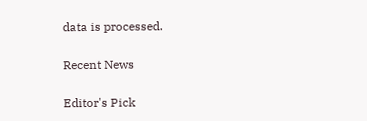data is processed.

Recent News

Editor's Pick